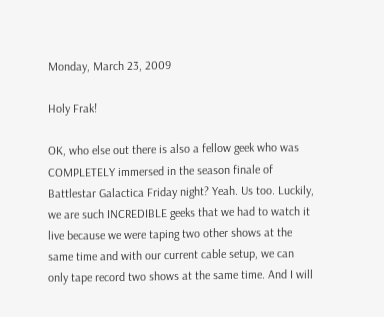Monday, March 23, 2009

Holy Frak!

OK, who else out there is also a fellow geek who was COMPLETELY immersed in the season finale of Battlestar Galactica Friday night? Yeah. Us too. Luckily, we are such INCREDIBLE geeks that we had to watch it live because we were taping two other shows at the same time and with our current cable setup, we can only tape record two shows at the same time. And I will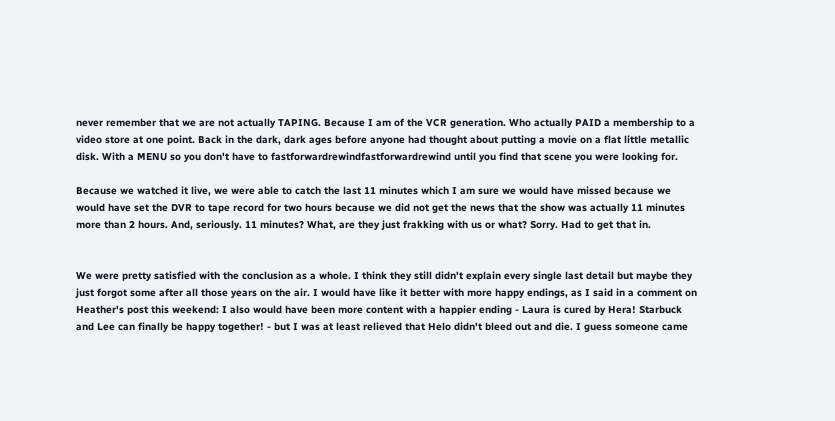never remember that we are not actually TAPING. Because I am of the VCR generation. Who actually PAID a membership to a video store at one point. Back in the dark, dark ages before anyone had thought about putting a movie on a flat little metallic disk. With a MENU so you don't have to fastforwardrewindfastforwardrewind until you find that scene you were looking for.

Because we watched it live, we were able to catch the last 11 minutes which I am sure we would have missed because we would have set the DVR to tape record for two hours because we did not get the news that the show was actually 11 minutes more than 2 hours. And, seriously. 11 minutes? What, are they just frakking with us or what? Sorry. Had to get that in.


We were pretty satisfied with the conclusion as a whole. I think they still didn't explain every single last detail but maybe they just forgot some after all those years on the air. I would have like it better with more happy endings, as I said in a comment on Heather's post this weekend: I also would have been more content with a happier ending - Laura is cured by Hera! Starbuck and Lee can finally be happy together! - but I was at least relieved that Helo didn't bleed out and die. I guess someone came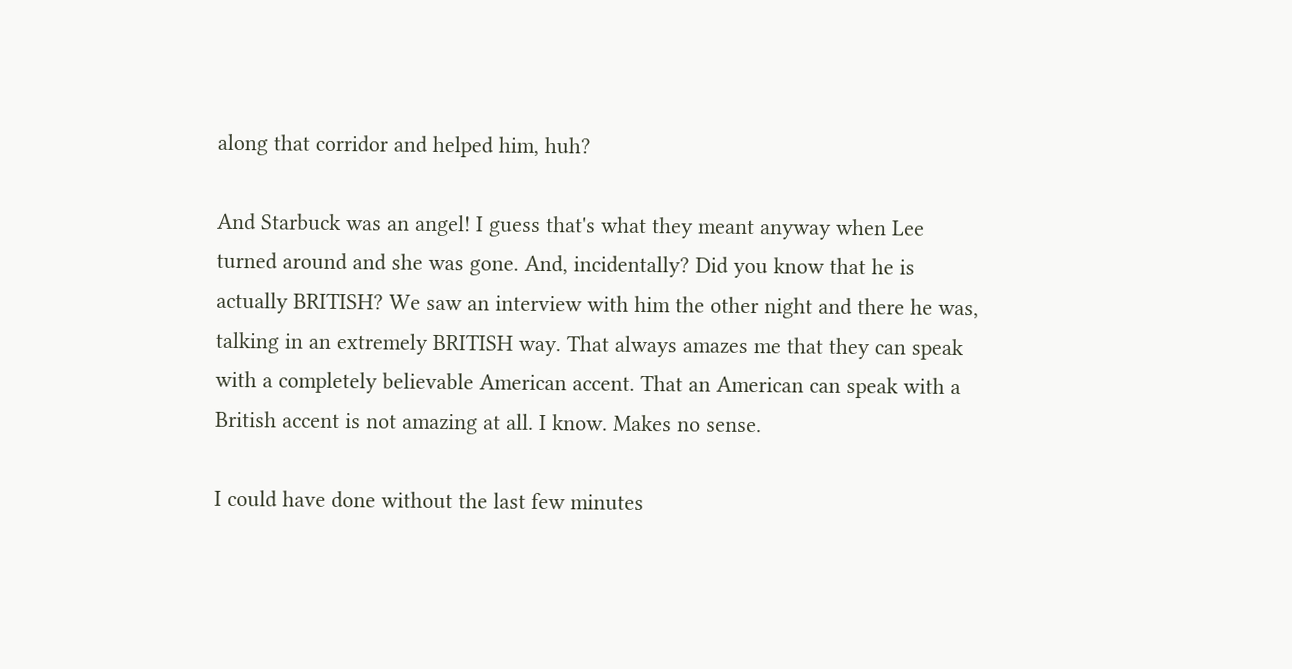along that corridor and helped him, huh?

And Starbuck was an angel! I guess that's what they meant anyway when Lee turned around and she was gone. And, incidentally? Did you know that he is actually BRITISH? We saw an interview with him the other night and there he was, talking in an extremely BRITISH way. That always amazes me that they can speak with a completely believable American accent. That an American can speak with a British accent is not amazing at all. I know. Makes no sense.

I could have done without the last few minutes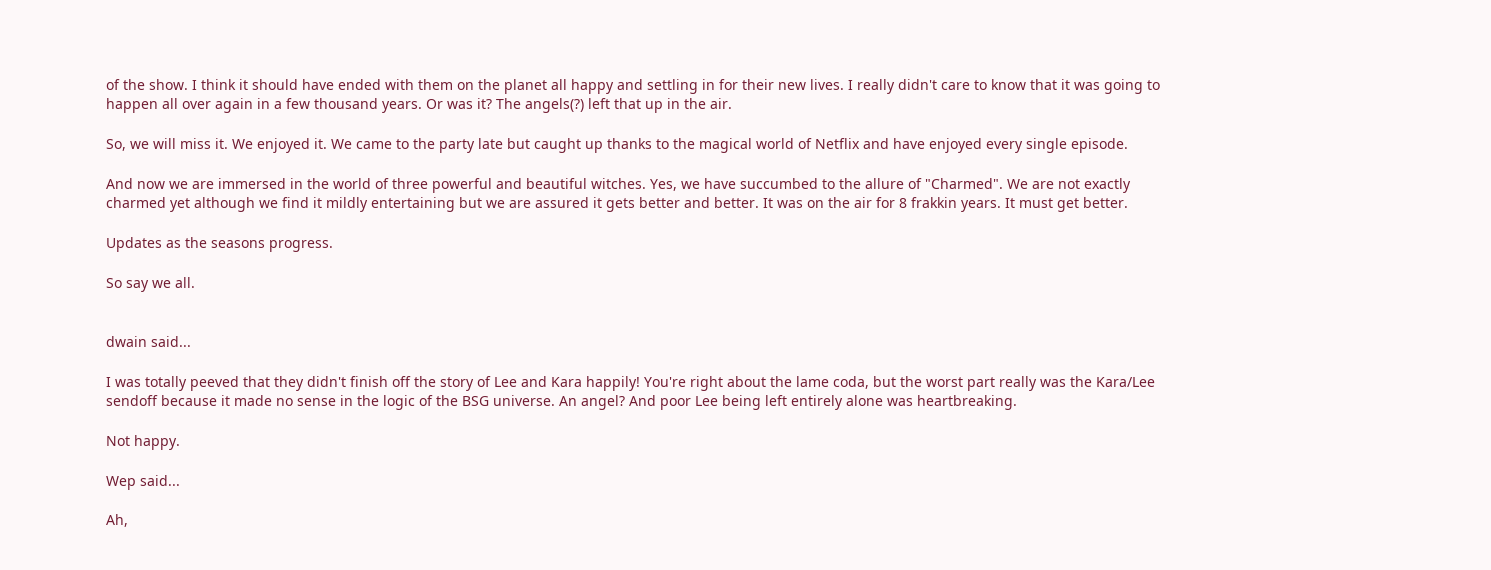of the show. I think it should have ended with them on the planet all happy and settling in for their new lives. I really didn't care to know that it was going to happen all over again in a few thousand years. Or was it? The angels(?) left that up in the air.

So, we will miss it. We enjoyed it. We came to the party late but caught up thanks to the magical world of Netflix and have enjoyed every single episode.

And now we are immersed in the world of three powerful and beautiful witches. Yes, we have succumbed to the allure of "Charmed". We are not exactly charmed yet although we find it mildly entertaining but we are assured it gets better and better. It was on the air for 8 frakkin years. It must get better.

Updates as the seasons progress.

So say we all.


dwain said...

I was totally peeved that they didn't finish off the story of Lee and Kara happily! You're right about the lame coda, but the worst part really was the Kara/Lee sendoff because it made no sense in the logic of the BSG universe. An angel? And poor Lee being left entirely alone was heartbreaking.

Not happy.

Wep said...

Ah,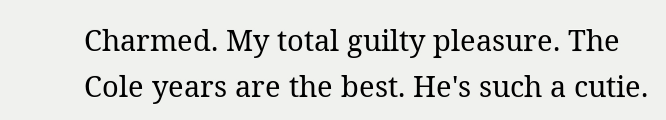Charmed. My total guilty pleasure. The Cole years are the best. He's such a cutie.